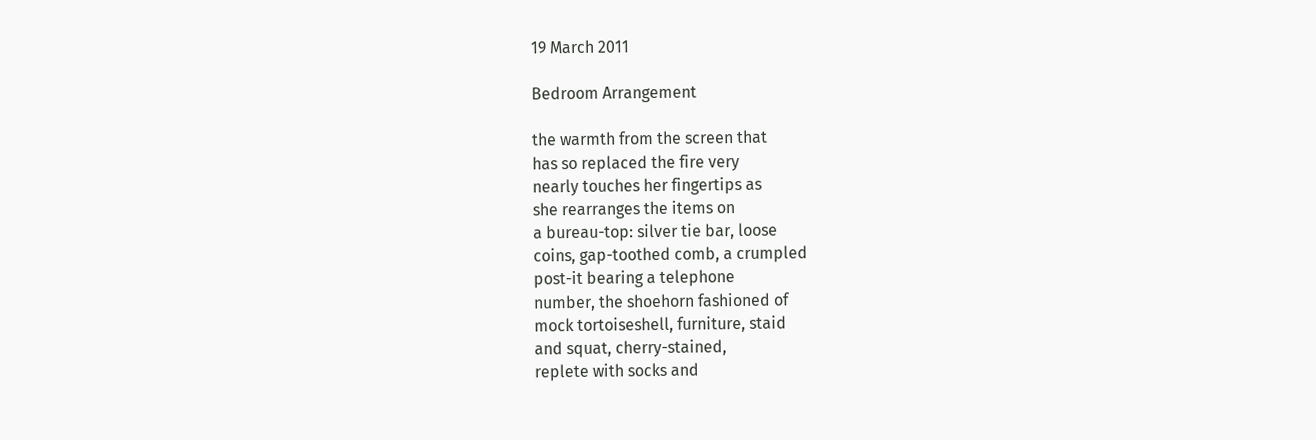19 March 2011

Bedroom Arrangement

the warmth from the screen that
has so replaced the fire very
nearly touches her fingertips as
she rearranges the items on
a bureau-top: silver tie bar, loose
coins, gap-toothed comb, a crumpled
post-it bearing a telephone
number, the shoehorn fashioned of
mock tortoiseshell, furniture, staid
and squat, cherry-stained,
replete with socks and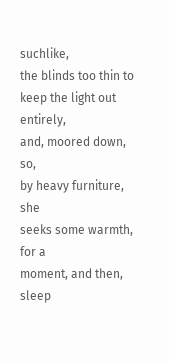suchlike,
the blinds too thin to
keep the light out entirely,
and, moored down, so,
by heavy furniture, she
seeks some warmth, for a
moment, and then, sleep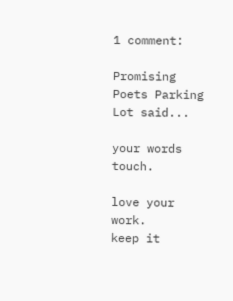1 comment:

Promising Poets Parking Lot said...

your words touch.

love your work.
keep it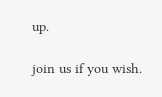up.

join us if you wish.